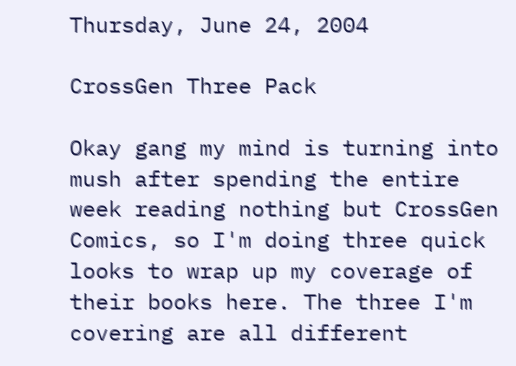Thursday, June 24, 2004

CrossGen Three Pack

Okay gang my mind is turning into mush after spending the entire week reading nothing but CrossGen Comics, so I'm doing three quick looks to wrap up my coverage of their books here. The three I'm covering are all different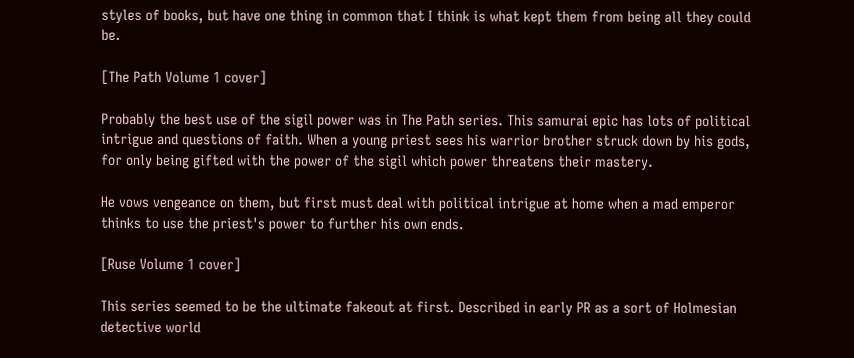styles of books, but have one thing in common that I think is what kept them from being all they could be.

[The Path Volume 1 cover]

Probably the best use of the sigil power was in The Path series. This samurai epic has lots of political intrigue and questions of faith. When a young priest sees his warrior brother struck down by his gods, for only being gifted with the power of the sigil which power threatens their mastery.

He vows vengeance on them, but first must deal with political intrigue at home when a mad emperor thinks to use the priest's power to further his own ends.

[Ruse Volume 1 cover]

This series seemed to be the ultimate fakeout at first. Described in early PR as a sort of Holmesian detective world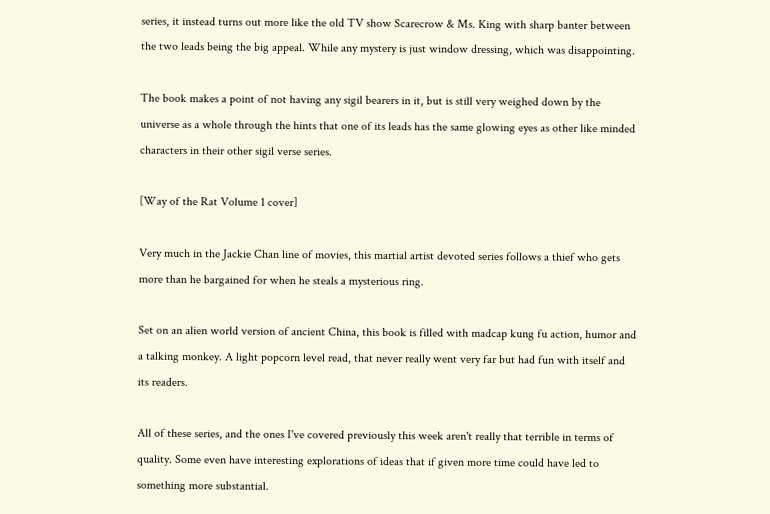series, it instead turns out more like the old TV show Scarecrow & Ms. King with sharp banter between the two leads being the big appeal. While any mystery is just window dressing, which was disappointing.

The book makes a point of not having any sigil bearers in it, but is still very weighed down by the universe as a whole through the hints that one of its leads has the same glowing eyes as other like minded characters in their other sigil verse series.

[Way of the Rat Volume 1 cover]

Very much in the Jackie Chan line of movies, this martial artist devoted series follows a thief who gets more than he bargained for when he steals a mysterious ring.

Set on an alien world version of ancient China, this book is filled with madcap kung fu action, humor and a talking monkey. A light popcorn level read, that never really went very far but had fun with itself and its readers.

All of these series, and the ones I've covered previously this week aren't really that terrible in terms of quality. Some even have interesting explorations of ideas that if given more time could have led to something more substantial.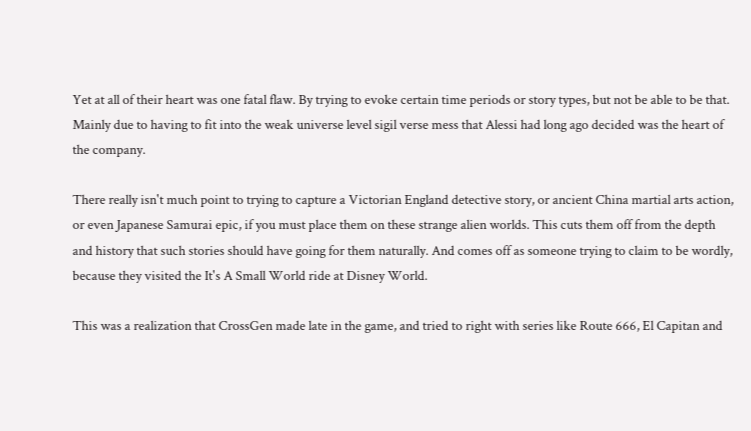Yet at all of their heart was one fatal flaw. By trying to evoke certain time periods or story types, but not be able to be that. Mainly due to having to fit into the weak universe level sigil verse mess that Alessi had long ago decided was the heart of the company.

There really isn't much point to trying to capture a Victorian England detective story, or ancient China martial arts action, or even Japanese Samurai epic, if you must place them on these strange alien worlds. This cuts them off from the depth and history that such stories should have going for them naturally. And comes off as someone trying to claim to be wordly, because they visited the It's A Small World ride at Disney World.

This was a realization that CrossGen made late in the game, and tried to right with series like Route 666, El Capitan and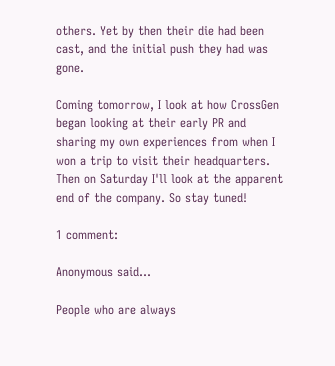others. Yet by then their die had been cast, and the initial push they had was gone.

Coming tomorrow, I look at how CrossGen began looking at their early PR and sharing my own experiences from when I won a trip to visit their headquarters. Then on Saturday I'll look at the apparent end of the company. So stay tuned!

1 comment:

Anonymous said...

People who are always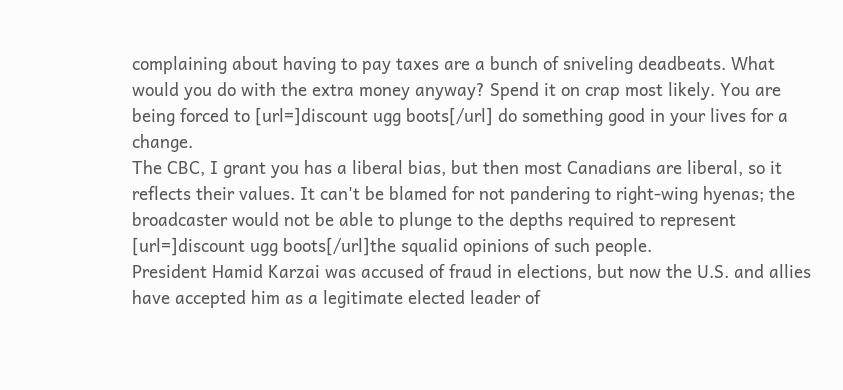complaining about having to pay taxes are a bunch of sniveling deadbeats. What would you do with the extra money anyway? Spend it on crap most likely. You are being forced to [url=]discount ugg boots[/url] do something good in your lives for a change.
The CBC, I grant you has a liberal bias, but then most Canadians are liberal, so it reflects their values. It can't be blamed for not pandering to right-wing hyenas; the broadcaster would not be able to plunge to the depths required to represent [url=]discount ugg boots[/url]the squalid opinions of such people.
President Hamid Karzai was accused of fraud in elections, but now the U.S. and allies have accepted him as a legitimate elected leader of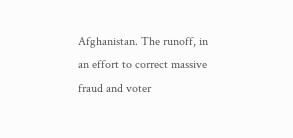Afghanistan. The runoff, in an effort to correct massive fraud and voter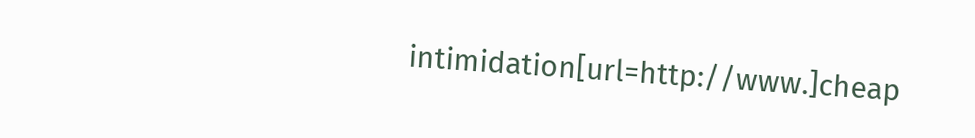intimidation[url=http://www.]cheap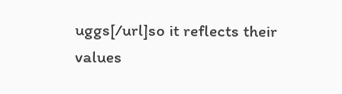uggs[/url]so it reflects their values